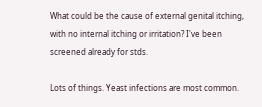What could be the cause of external genital itching, with no internal itching or irritation? I've been screened already for stds.

Lots of things. Yeast infections are most common.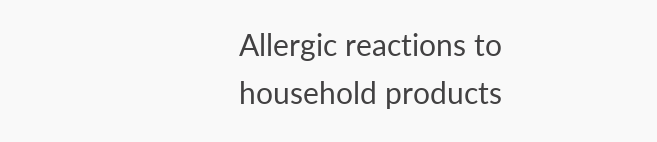Allergic reactions to household products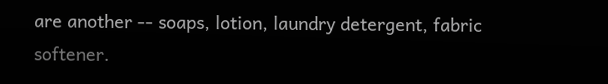are another -- soaps, lotion, laundry detergent, fabric softener.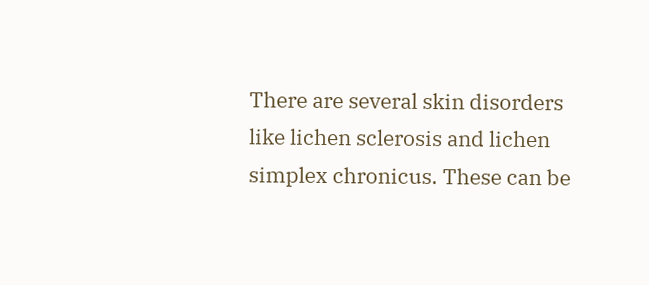There are several skin disorders like lichen sclerosis and lichen simplex chronicus. These can be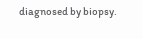diagnosed by biopsy.